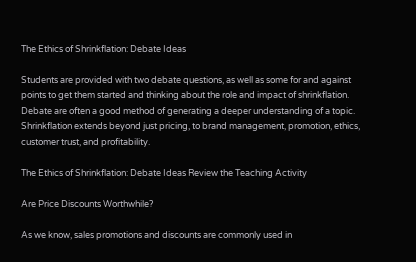The Ethics of Shrinkflation: Debate Ideas

Students are provided with two debate questions, as well as some for and against points to get them started and thinking about the role and impact of shrinkflation. Debate are often a good method of generating a deeper understanding of a topic. Shrinkflation extends beyond just pricing, to brand management, promotion, ethics, customer trust, and profitability.

The Ethics of Shrinkflation: Debate Ideas Review the Teaching Activity

Are Price Discounts Worthwhile?

As we know, sales promotions and discounts are commonly used in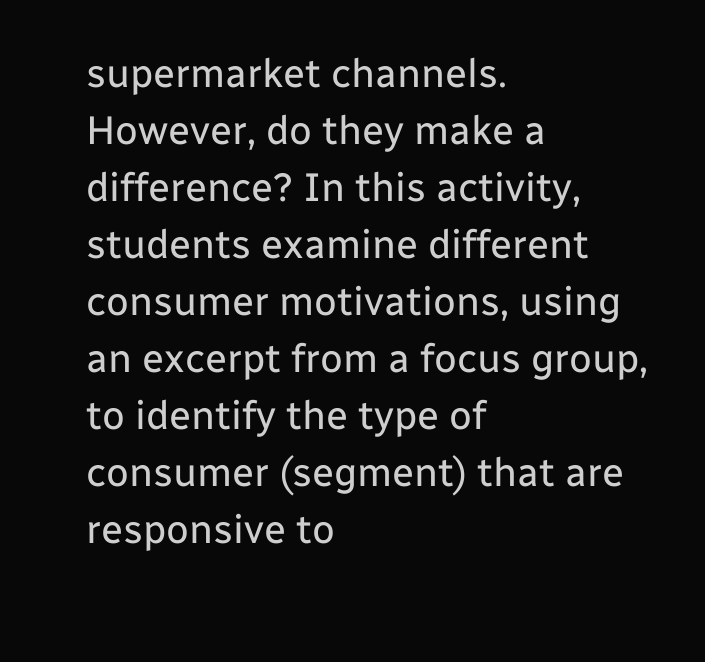supermarket channels. However, do they make a difference? In this activity, students examine different consumer motivations, using an excerpt from a focus group, to identify the type of consumer (segment) that are responsive to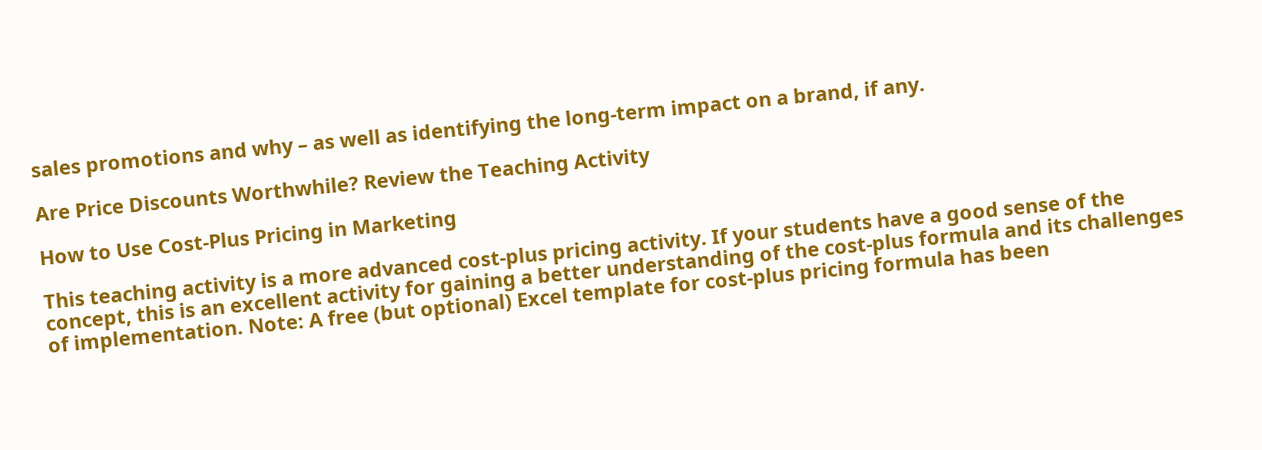sales promotions and why – as well as identifying the long-term impact on a brand, if any.

Are Price Discounts Worthwhile? Review the Teaching Activity

How to Use Cost-Plus Pricing in Marketing

This teaching activity is a more advanced cost-plus pricing activity. If your students have a good sense of the concept, this is an excellent activity for gaining a better understanding of the cost-plus formula and its challenges of implementation. Note: A free (but optional) Excel template for cost-plus pricing formula has been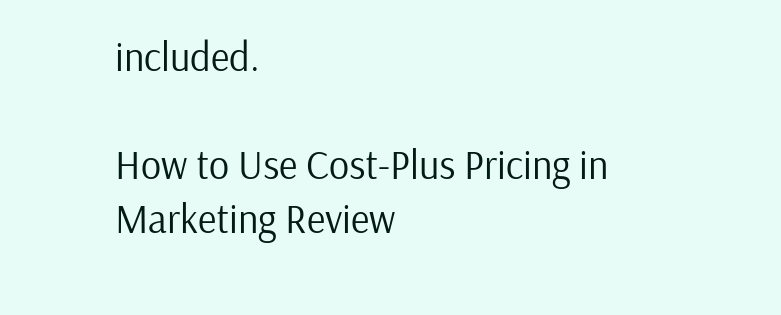included.

How to Use Cost-Plus Pricing in Marketing Review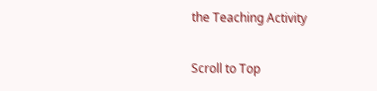the Teaching Activity

Scroll to Top